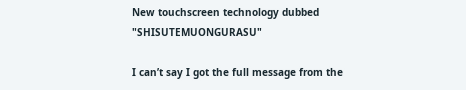New touchscreen technology dubbed "SHISUTEMUONGURASU"

I can’t say I got the full message from the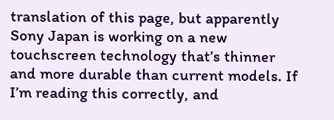translation of this page, but apparently Sony Japan is working on a new touchscreen technology that’s thinner and more durable than current models. If I’m reading this correctly, and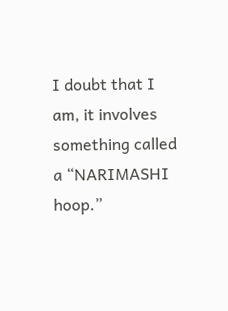I doubt that I am, it involves something called a “NARIMASHI hoop.”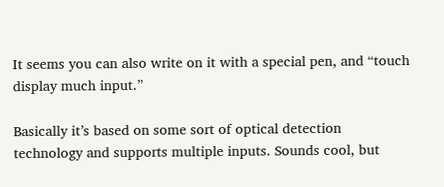It seems you can also write on it with a special pen, and “touch display much input.”

Basically it’s based on some sort of optical detection technology and supports multiple inputs. Sounds cool, but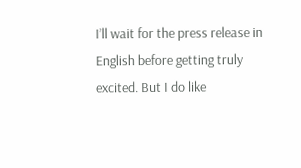I’ll wait for the press release in English before getting truly excited. But I do like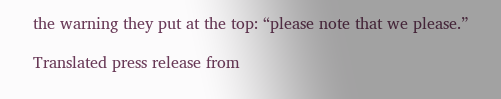the warning they put at the top: “please note that we please.”

Translated press release from